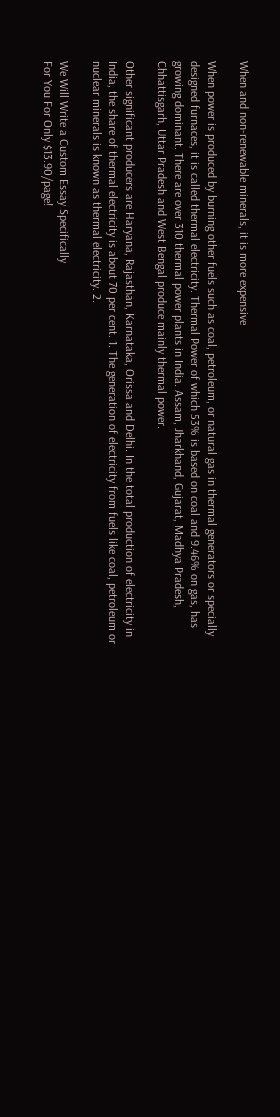When and non-renewable minerals, it is more expensive

When power is produced by burning other fuels such as coal, petroleum, or natural gas in thermal generators or specially designed furnaces, it is called thermal electricity. Thermal Power of which 53% is based on coal and 9.46% on gas, has growing dominant. There are over 310 thermal power plants in India. Assam, Jharkhand, Gujarat, Madhya Pradesh, Chhattisgarh, Uttar Pradesh and West Bengal produce mainly thermal power.

Other significant producers are Haryana, Rajasthan, Karnataka, Orissa and Delhi. In the total production of electricity in India, the share of thermal electricity is about 70 per cent. 1. The generation of electricity from fuels like coal, petroleum or nuclear minerals is known as thermal electricity. 2.

We Will Write a Custom Essay Specifically
For You For Only $13.90/page!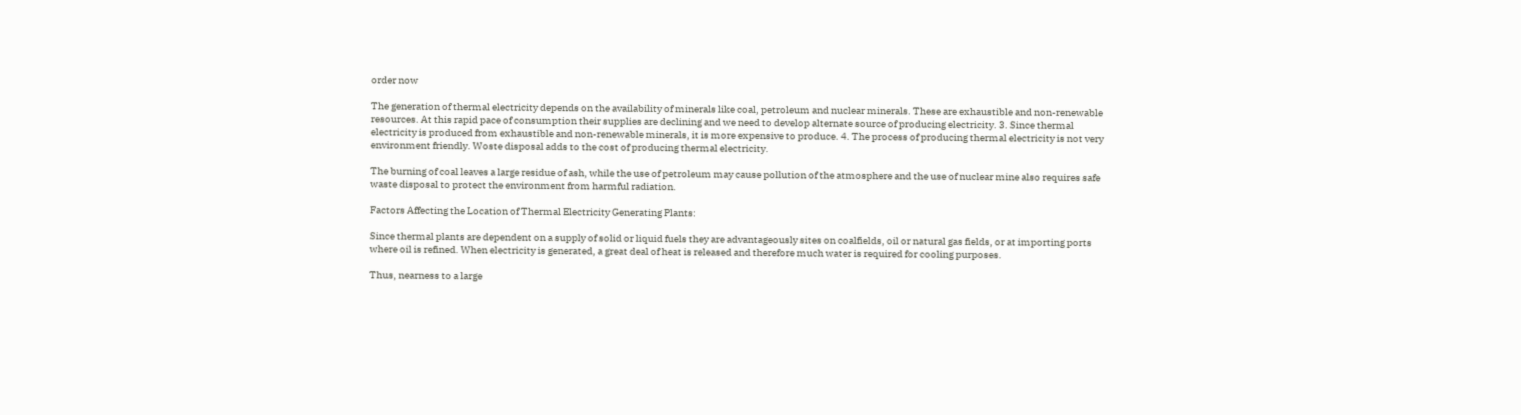order now

The generation of thermal electricity depends on the availability of minerals like coal, petroleum and nuclear minerals. These are exhaustible and non-renewable resources. At this rapid pace of consumption their supplies are declining and we need to develop alternate source of producing electricity. 3. Since thermal electricity is produced from exhaustible and non-renewable minerals, it is more expensive to produce. 4. The process of producing thermal electricity is not very environment friendly. Woste disposal adds to the cost of producing thermal electricity.

The burning of coal leaves a large residue of ash, while the use of petroleum may cause pollution of the atmosphere and the use of nuclear mine also requires safe waste disposal to protect the environment from harmful radiation.

Factors Affecting the Location of Thermal Electricity Generating Plants:

Since thermal plants are dependent on a supply of solid or liquid fuels they are advantageously sites on coalfields, oil or natural gas fields, or at importing ports where oil is refined. When electricity is generated, a great deal of heat is released and therefore much water is required for cooling purposes.

Thus, nearness to a large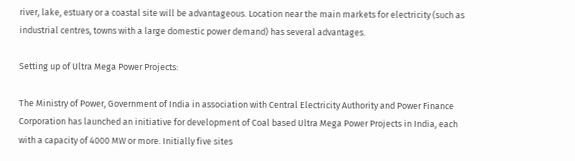river, lake, estuary or a coastal site will be advantageous. Location near the main markets for electricity (such as industrial centres, towns with a large domestic power demand) has several advantages.

Setting up of Ultra Mega Power Projects:

The Ministry of Power, Government of India in association with Central Electricity Authority and Power Finance Corporation has launched an initiative for development of Coal based Ultra Mega Power Projects in India, each with a capacity of 4000 MW or more. Initially five sites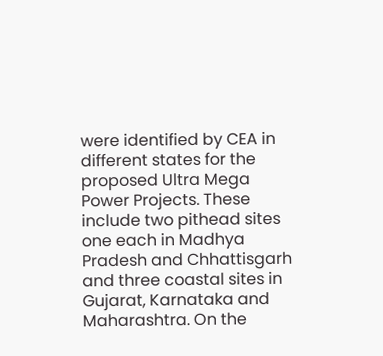were identified by CEA in different states for the proposed Ultra Mega Power Projects. These include two pithead sites one each in Madhya Pradesh and Chhattisgarh and three coastal sites in Gujarat, Karnataka and Maharashtra. On the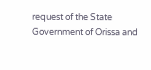request of the State Government of Orissa and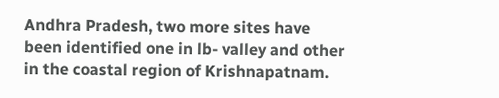Andhra Pradesh, two more sites have been identified one in lb- valley and other in the coastal region of Krishnapatnam.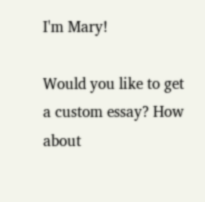I'm Mary!

Would you like to get a custom essay? How about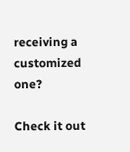receiving a customized one?

Check it out